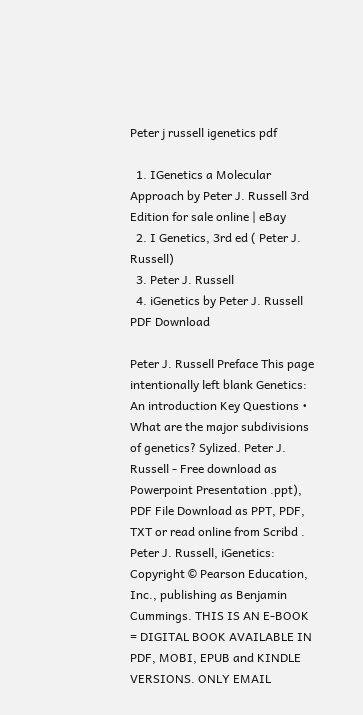Peter j russell igenetics pdf

  1. IGenetics a Molecular Approach by Peter J. Russell 3rd Edition for sale online | eBay
  2. I Genetics, 3rd ed ( Peter J. Russell)
  3. Peter J. Russell
  4. iGenetics by Peter J. Russell PDF Download

Peter J. Russell Preface This page intentionally left blank Genetics: An introduction Key Questions • What are the major subdivisions of genetics? Sylized. Peter J. Russell - Free download as Powerpoint Presentation .ppt), PDF File Download as PPT, PDF, TXT or read online from Scribd . Peter J. Russell, iGenetics: Copyright © Pearson Education, Inc., publishing as Benjamin Cummings. THIS IS AN E-BOOK = DIGITAL BOOK AVAILABLE IN PDF, MOBI, EPUB and KINDLE VERSIONS. ONLY EMAIL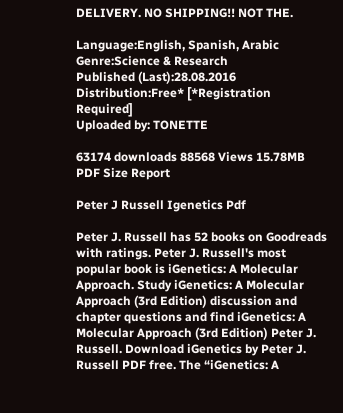DELIVERY. NO SHIPPING!! NOT THE.

Language:English, Spanish, Arabic
Genre:Science & Research
Published (Last):28.08.2016
Distribution:Free* [*Registration Required]
Uploaded by: TONETTE

63174 downloads 88568 Views 15.78MB PDF Size Report

Peter J Russell Igenetics Pdf

Peter J. Russell has 52 books on Goodreads with ratings. Peter J. Russell's most popular book is iGenetics: A Molecular Approach. Study iGenetics: A Molecular Approach (3rd Edition) discussion and chapter questions and find iGenetics: A Molecular Approach (3rd Edition) Peter J. Russell. Download iGenetics by Peter J. Russell PDF free. The “iGenetics: A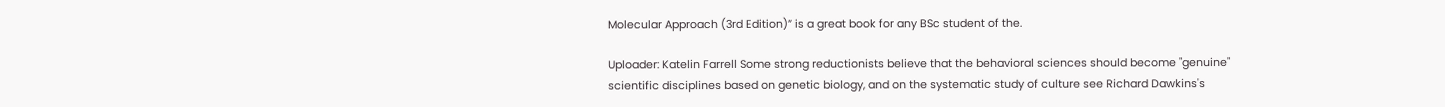Molecular Approach (3rd Edition)” is a great book for any BSc student of the.

Uploader: Katelin Farrell Some strong reductionists believe that the behavioral sciences should become "genuine" scientific disciplines based on genetic biology, and on the systematic study of culture see Richard Dawkins's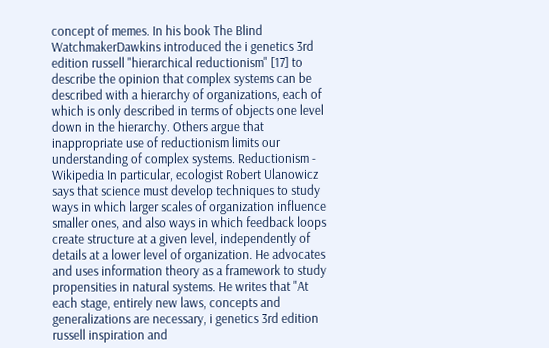concept of memes. In his book The Blind WatchmakerDawkins introduced the i genetics 3rd edition russell "hierarchical reductionism" [17] to describe the opinion that complex systems can be described with a hierarchy of organizations, each of which is only described in terms of objects one level down in the hierarchy. Others argue that inappropriate use of reductionism limits our understanding of complex systems. Reductionism - Wikipedia In particular, ecologist Robert Ulanowicz says that science must develop techniques to study ways in which larger scales of organization influence smaller ones, and also ways in which feedback loops create structure at a given level, independently of details at a lower level of organization. He advocates and uses information theory as a framework to study propensities in natural systems. He writes that "At each stage, entirely new laws, concepts and generalizations are necessary, i genetics 3rd edition russell inspiration and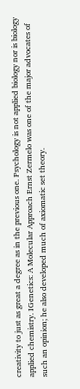creativity to just as great a degree as in the previous one. Psychology is not applied biology nor is biology applied chemistry. IGenetics: A Molecular Approach Ernst Zermelo was one of the major advocates of such an opinion; he also developed much of axiomatic set theory.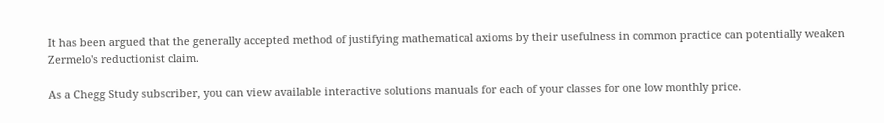It has been argued that the generally accepted method of justifying mathematical axioms by their usefulness in common practice can potentially weaken Zermelo's reductionist claim.

As a Chegg Study subscriber, you can view available interactive solutions manuals for each of your classes for one low monthly price.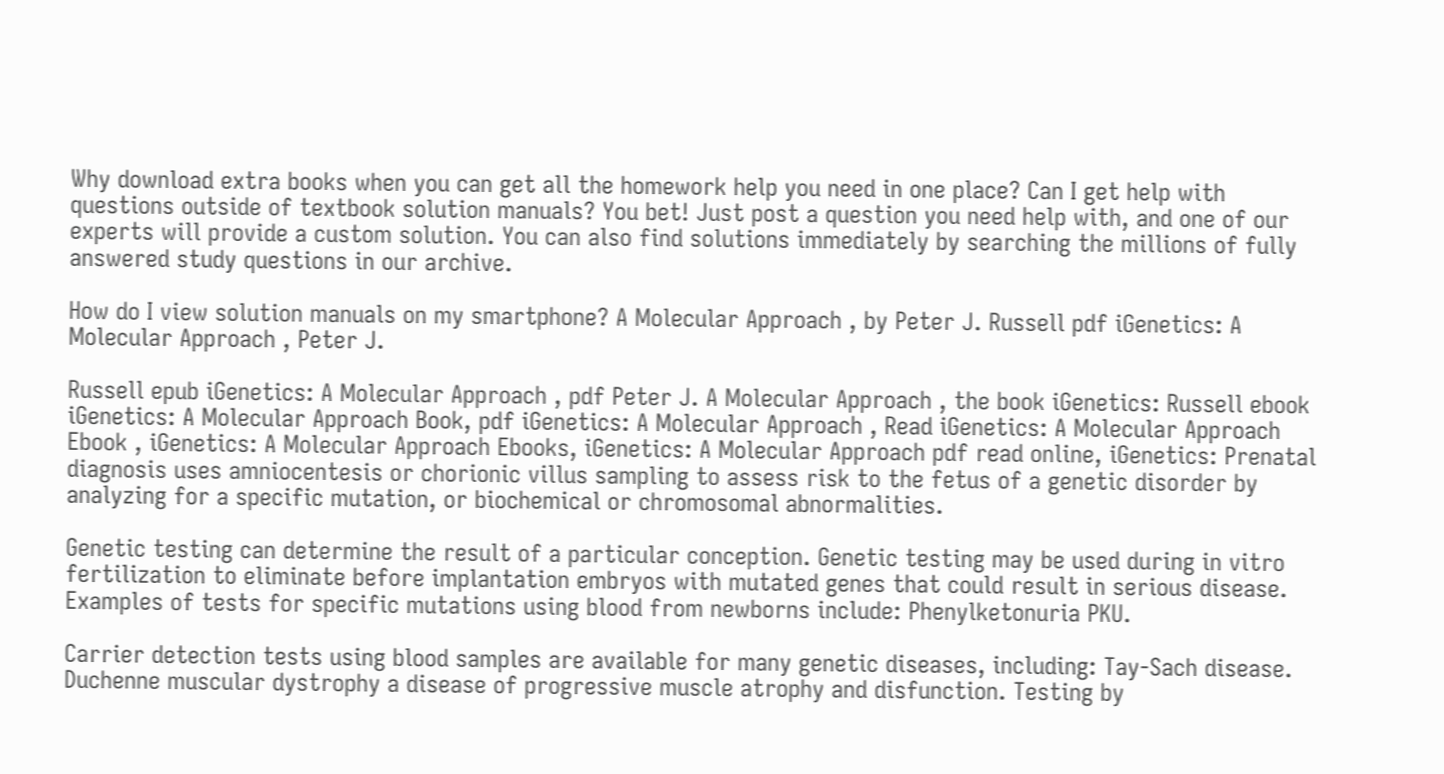Why download extra books when you can get all the homework help you need in one place? Can I get help with questions outside of textbook solution manuals? You bet! Just post a question you need help with, and one of our experts will provide a custom solution. You can also find solutions immediately by searching the millions of fully answered study questions in our archive.

How do I view solution manuals on my smartphone? A Molecular Approach , by Peter J. Russell pdf iGenetics: A Molecular Approach , Peter J.

Russell epub iGenetics: A Molecular Approach , pdf Peter J. A Molecular Approach , the book iGenetics: Russell ebook iGenetics: A Molecular Approach Book, pdf iGenetics: A Molecular Approach , Read iGenetics: A Molecular Approach Ebook , iGenetics: A Molecular Approach Ebooks, iGenetics: A Molecular Approach pdf read online, iGenetics: Prenatal diagnosis uses amniocentesis or chorionic villus sampling to assess risk to the fetus of a genetic disorder by analyzing for a specific mutation, or biochemical or chromosomal abnormalities.

Genetic testing can determine the result of a particular conception. Genetic testing may be used during in vitro fertilization to eliminate before implantation embryos with mutated genes that could result in serious disease. Examples of tests for specific mutations using blood from newborns include: Phenylketonuria PKU.

Carrier detection tests using blood samples are available for many genetic diseases, including: Tay-Sach disease. Duchenne muscular dystrophy a disease of progressive muscle atrophy and disfunction. Testing by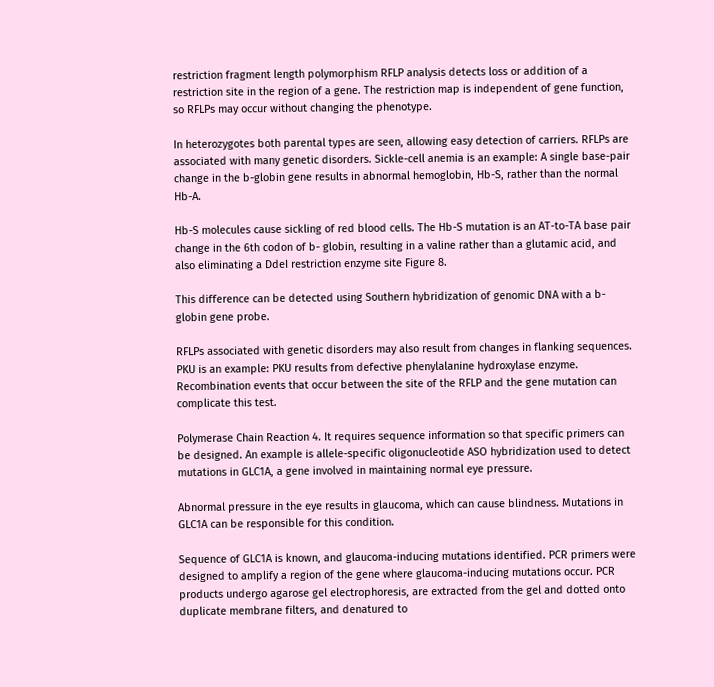restriction fragment length polymorphism RFLP analysis detects loss or addition of a restriction site in the region of a gene. The restriction map is independent of gene function, so RFLPs may occur without changing the phenotype.

In heterozygotes both parental types are seen, allowing easy detection of carriers. RFLPs are associated with many genetic disorders. Sickle-cell anemia is an example: A single base-pair change in the b-globin gene results in abnormal hemoglobin, Hb-S, rather than the normal Hb-A.

Hb-S molecules cause sickling of red blood cells. The Hb-S mutation is an AT-to-TA base pair change in the 6th codon of b- globin, resulting in a valine rather than a glutamic acid, and also eliminating a DdeI restriction enzyme site Figure 8.

This difference can be detected using Southern hybridization of genomic DNA with a b- globin gene probe.

RFLPs associated with genetic disorders may also result from changes in flanking sequences. PKU is an example: PKU results from defective phenylalanine hydroxylase enzyme. Recombination events that occur between the site of the RFLP and the gene mutation can complicate this test.

Polymerase Chain Reaction 4. It requires sequence information so that specific primers can be designed. An example is allele-specific oligonucleotide ASO hybridization used to detect mutations in GLC1A, a gene involved in maintaining normal eye pressure.

Abnormal pressure in the eye results in glaucoma, which can cause blindness. Mutations in GLC1A can be responsible for this condition.

Sequence of GLC1A is known, and glaucoma-inducing mutations identified. PCR primers were designed to amplify a region of the gene where glaucoma-inducing mutations occur. PCR products undergo agarose gel electrophoresis, are extracted from the gel and dotted onto duplicate membrane filters, and denatured to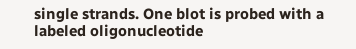single strands. One blot is probed with a labeled oligonucleotide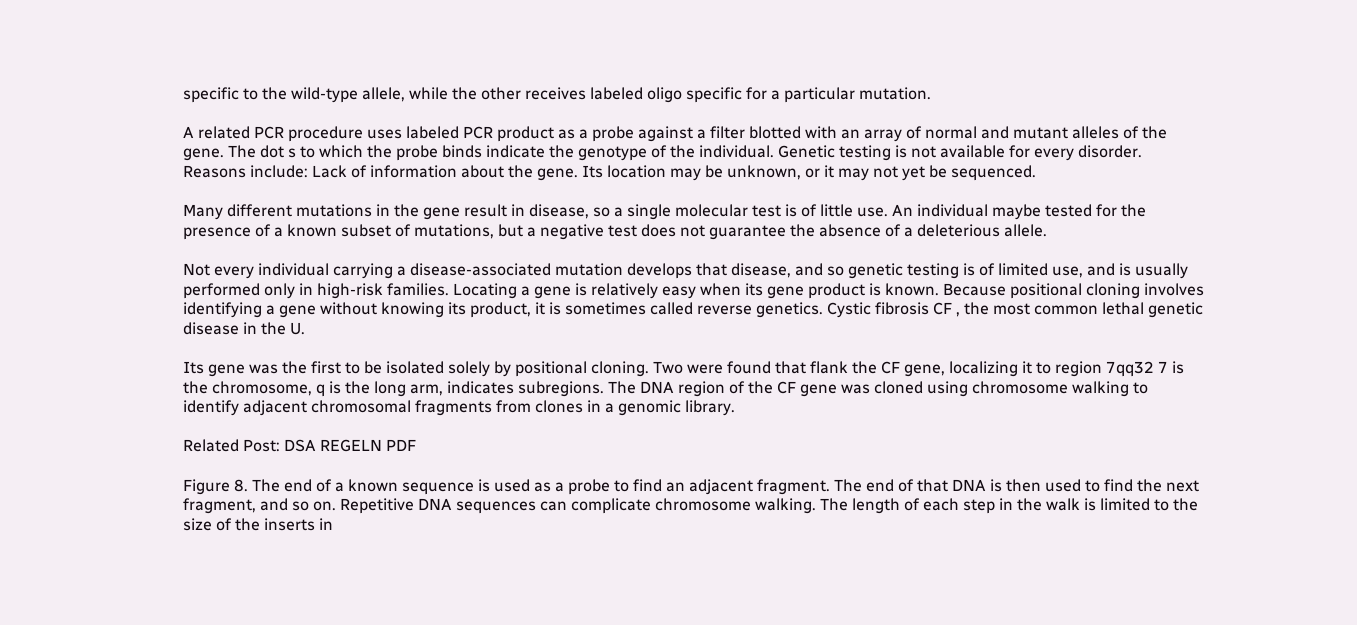specific to the wild-type allele, while the other receives labeled oligo specific for a particular mutation.

A related PCR procedure uses labeled PCR product as a probe against a filter blotted with an array of normal and mutant alleles of the gene. The dot s to which the probe binds indicate the genotype of the individual. Genetic testing is not available for every disorder. Reasons include: Lack of information about the gene. Its location may be unknown, or it may not yet be sequenced.

Many different mutations in the gene result in disease, so a single molecular test is of little use. An individual maybe tested for the presence of a known subset of mutations, but a negative test does not guarantee the absence of a deleterious allele.

Not every individual carrying a disease-associated mutation develops that disease, and so genetic testing is of limited use, and is usually performed only in high-risk families. Locating a gene is relatively easy when its gene product is known. Because positional cloning involves identifying a gene without knowing its product, it is sometimes called reverse genetics. Cystic fibrosis CF , the most common lethal genetic disease in the U.

Its gene was the first to be isolated solely by positional cloning. Two were found that flank the CF gene, localizing it to region 7qq32 7 is the chromosome, q is the long arm, indicates subregions. The DNA region of the CF gene was cloned using chromosome walking to identify adjacent chromosomal fragments from clones in a genomic library.

Related Post: DSA REGELN PDF

Figure 8. The end of a known sequence is used as a probe to find an adjacent fragment. The end of that DNA is then used to find the next fragment, and so on. Repetitive DNA sequences can complicate chromosome walking. The length of each step in the walk is limited to the size of the inserts in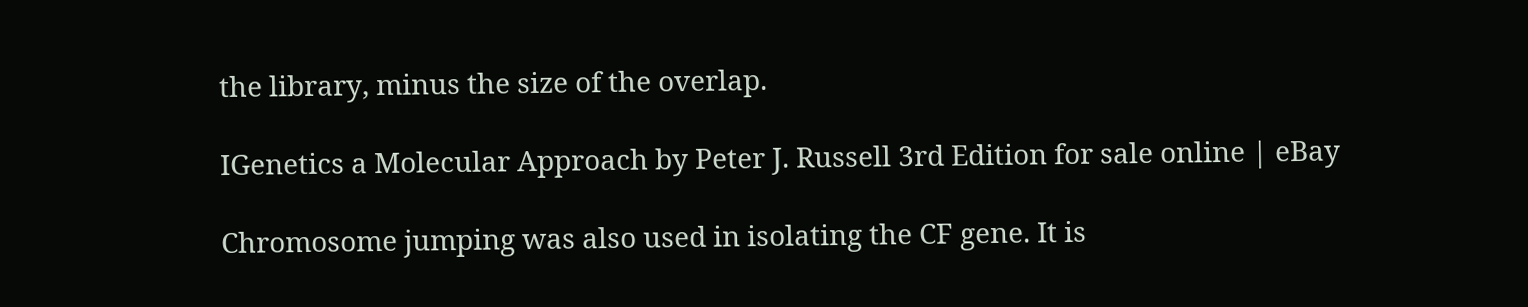the library, minus the size of the overlap.

IGenetics a Molecular Approach by Peter J. Russell 3rd Edition for sale online | eBay

Chromosome jumping was also used in isolating the CF gene. It is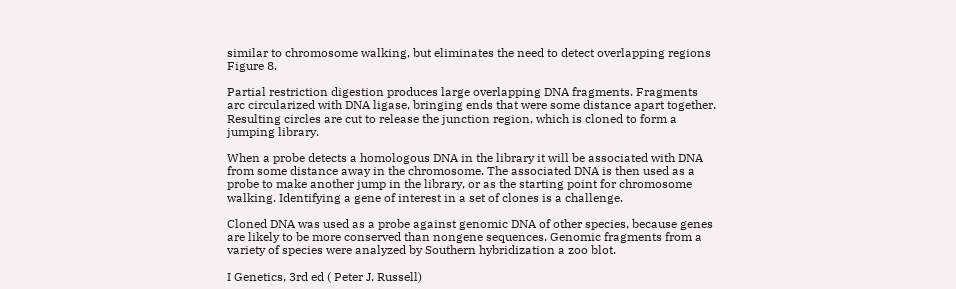similar to chromosome walking, but eliminates the need to detect overlapping regions Figure 8.

Partial restriction digestion produces large overlapping DNA fragments. Fragments arc circularized with DNA ligase, bringing ends that were some distance apart together. Resulting circles are cut to release the junction region, which is cloned to form a jumping library.

When a probe detects a homologous DNA in the library it will be associated with DNA from some distance away in the chromosome. The associated DNA is then used as a probe to make another jump in the library, or as the starting point for chromosome walking. Identifying a gene of interest in a set of clones is a challenge.

Cloned DNA was used as a probe against genomic DNA of other species, because genes are likely to be more conserved than nongene sequences. Genomic fragments from a variety of species were analyzed by Southern hybridization a zoo blot.

I Genetics, 3rd ed ( Peter J. Russell)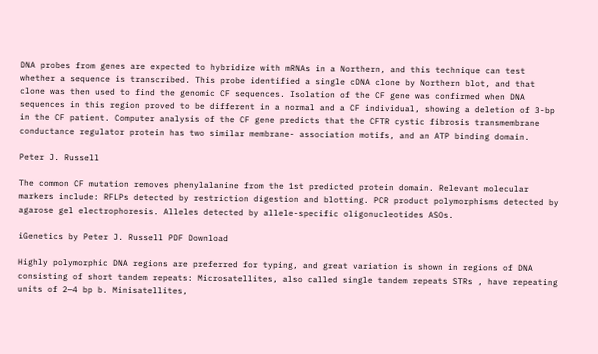DNA probes from genes are expected to hybridize with mRNAs in a Northern, and this technique can test whether a sequence is transcribed. This probe identified a single cDNA clone by Northern blot, and that clone was then used to find the genomic CF sequences. Isolation of the CF gene was confirmed when DNA sequences in this region proved to be different in a normal and a CF individual, showing a deletion of 3-bp in the CF patient. Computer analysis of the CF gene predicts that the CFTR cystic fibrosis transmembrane conductance regulator protein has two similar membrane- association motifs, and an ATP binding domain.

Peter J. Russell

The common CF mutation removes phenylalanine from the 1st predicted protein domain. Relevant molecular markers include: RFLPs detected by restriction digestion and blotting. PCR product polymorphisms detected by agarose gel electrophoresis. Alleles detected by allele-specific oligonucleotides ASOs.

iGenetics by Peter J. Russell PDF Download

Highly polymorphic DNA regions are preferred for typing, and great variation is shown in regions of DNA consisting of short tandem repeats: Microsatellites, also called single tandem repeats STRs , have repeating units of 2—4 bp b. Minisatellites,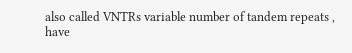also called VNTRs variable number of tandem repeats , have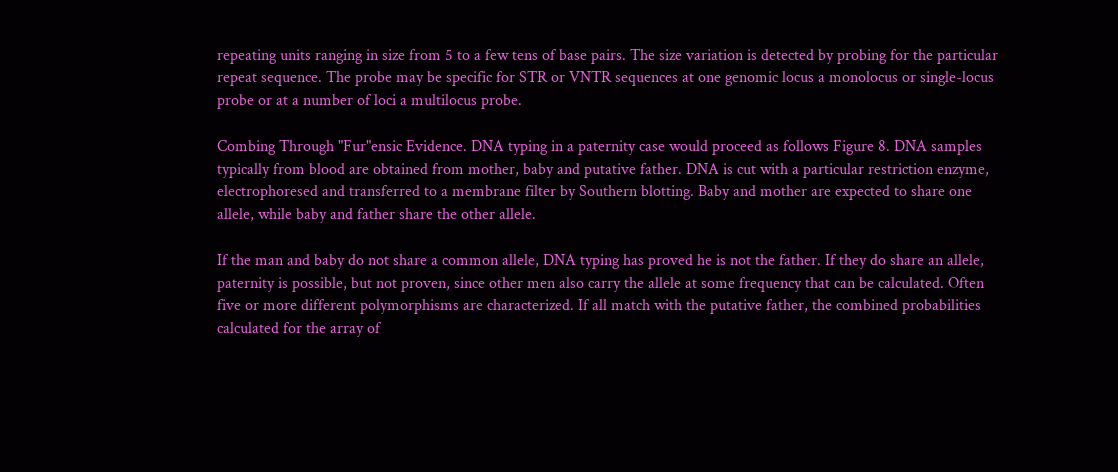repeating units ranging in size from 5 to a few tens of base pairs. The size variation is detected by probing for the particular repeat sequence. The probe may be specific for STR or VNTR sequences at one genomic locus a monolocus or single-locus probe or at a number of loci a multilocus probe.

Combing Through "Fur"ensic Evidence. DNA typing in a paternity case would proceed as follows Figure 8. DNA samples typically from blood are obtained from mother, baby and putative father. DNA is cut with a particular restriction enzyme, electrophoresed and transferred to a membrane filter by Southern blotting. Baby and mother are expected to share one allele, while baby and father share the other allele.

If the man and baby do not share a common allele, DNA typing has proved he is not the father. If they do share an allele, paternity is possible, but not proven, since other men also carry the allele at some frequency that can be calculated. Often five or more different polymorphisms are characterized. If all match with the putative father, the combined probabilities calculated for the array of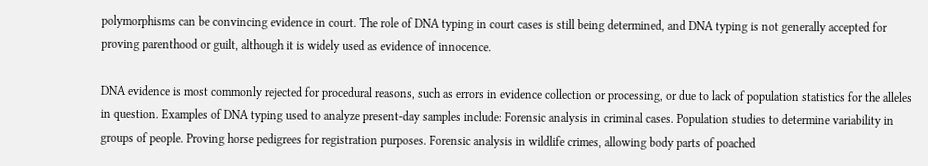polymorphisms can be convincing evidence in court. The role of DNA typing in court cases is still being determined, and DNA typing is not generally accepted for proving parenthood or guilt, although it is widely used as evidence of innocence.

DNA evidence is most commonly rejected for procedural reasons, such as errors in evidence collection or processing, or due to lack of population statistics for the alleles in question. Examples of DNA typing used to analyze present-day samples include: Forensic analysis in criminal cases. Population studies to determine variability in groups of people. Proving horse pedigrees for registration purposes. Forensic analysis in wildlife crimes, allowing body parts of poached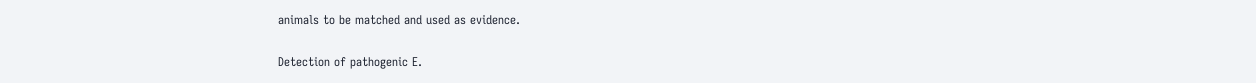animals to be matched and used as evidence.

Detection of pathogenic E.